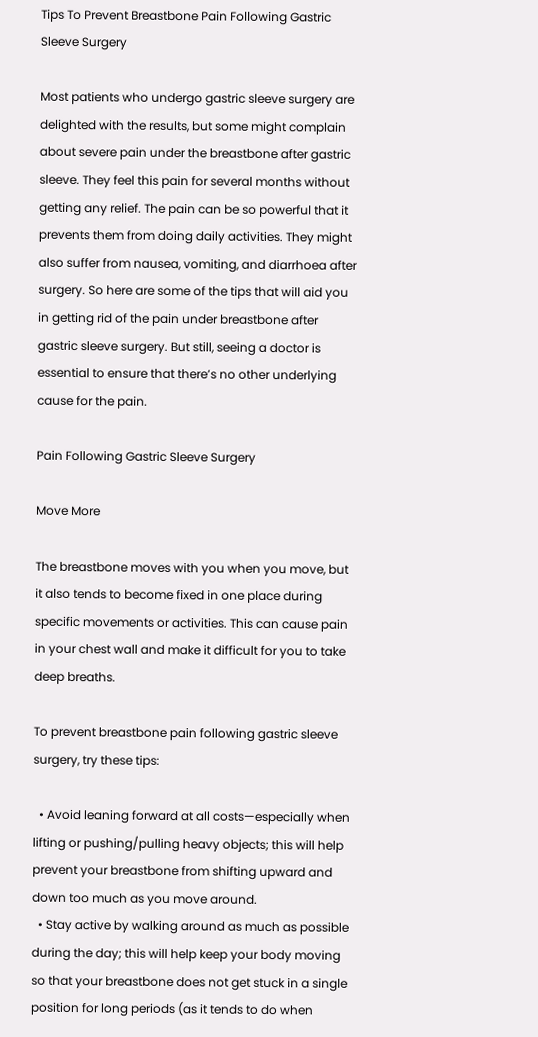Tips To Prevent Breastbone Pain Following Gastric Sleeve Surgery

Most patients who undergo gastric sleeve surgery are delighted with the results, but some might complain about severe pain under the breastbone after gastric sleeve. They feel this pain for several months without getting any relief. The pain can be so powerful that it prevents them from doing daily activities. They might also suffer from nausea, vomiting, and diarrhoea after surgery. So here are some of the tips that will aid you in getting rid of the pain under breastbone after gastric sleeve surgery. But still, seeing a doctor is essential to ensure that there’s no other underlying cause for the pain.

Pain Following Gastric Sleeve Surgery

Move More

The breastbone moves with you when you move, but it also tends to become fixed in one place during specific movements or activities. This can cause pain in your chest wall and make it difficult for you to take deep breaths.

To prevent breastbone pain following gastric sleeve surgery, try these tips:

  • Avoid leaning forward at all costs—especially when lifting or pushing/pulling heavy objects; this will help prevent your breastbone from shifting upward and down too much as you move around.
  • Stay active by walking around as much as possible during the day; this will help keep your body moving so that your breastbone does not get stuck in a single position for long periods (as it tends to do when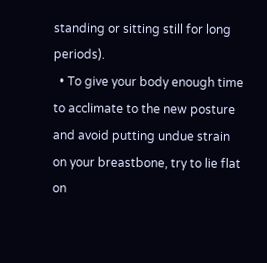standing or sitting still for long periods).
  • To give your body enough time to acclimate to the new posture and avoid putting undue strain on your breastbone, try to lie flat on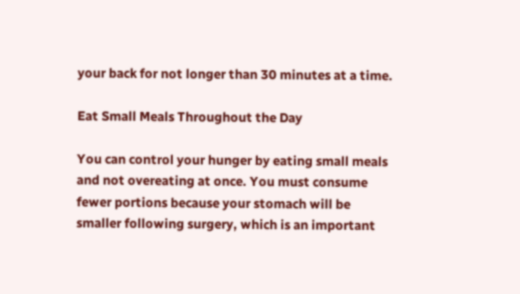your back for not longer than 30 minutes at a time.

Eat Small Meals Throughout the Day

You can control your hunger by eating small meals and not overeating at once. You must consume fewer portions because your stomach will be smaller following surgery, which is an important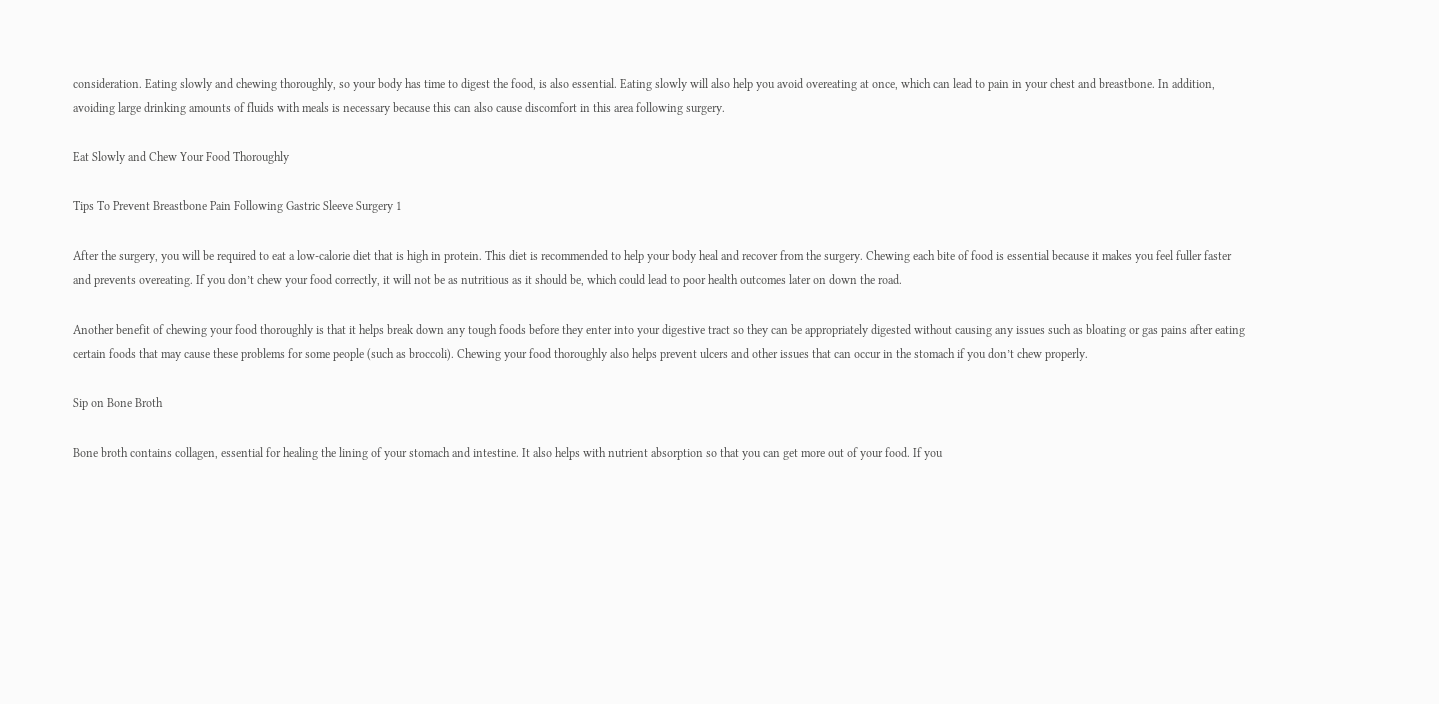consideration. Eating slowly and chewing thoroughly, so your body has time to digest the food, is also essential. Eating slowly will also help you avoid overeating at once, which can lead to pain in your chest and breastbone. In addition, avoiding large drinking amounts of fluids with meals is necessary because this can also cause discomfort in this area following surgery.

Eat Slowly and Chew Your Food Thoroughly

Tips To Prevent Breastbone Pain Following Gastric Sleeve Surgery 1

After the surgery, you will be required to eat a low-calorie diet that is high in protein. This diet is recommended to help your body heal and recover from the surgery. Chewing each bite of food is essential because it makes you feel fuller faster and prevents overeating. If you don’t chew your food correctly, it will not be as nutritious as it should be, which could lead to poor health outcomes later on down the road.

Another benefit of chewing your food thoroughly is that it helps break down any tough foods before they enter into your digestive tract so they can be appropriately digested without causing any issues such as bloating or gas pains after eating certain foods that may cause these problems for some people (such as broccoli). Chewing your food thoroughly also helps prevent ulcers and other issues that can occur in the stomach if you don’t chew properly.

Sip on Bone Broth

Bone broth contains collagen, essential for healing the lining of your stomach and intestine. It also helps with nutrient absorption so that you can get more out of your food. If you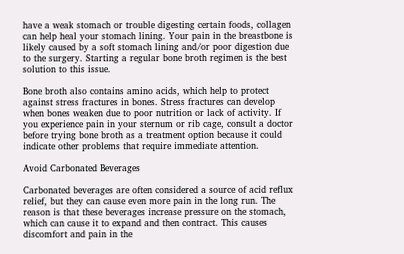have a weak stomach or trouble digesting certain foods, collagen can help heal your stomach lining. Your pain in the breastbone is likely caused by a soft stomach lining and/or poor digestion due to the surgery. Starting a regular bone broth regimen is the best solution to this issue.

Bone broth also contains amino acids, which help to protect against stress fractures in bones. Stress fractures can develop when bones weaken due to poor nutrition or lack of activity. If you experience pain in your sternum or rib cage, consult a doctor before trying bone broth as a treatment option because it could indicate other problems that require immediate attention.

Avoid Carbonated Beverages

Carbonated beverages are often considered a source of acid reflux relief, but they can cause even more pain in the long run. The reason is that these beverages increase pressure on the stomach, which can cause it to expand and then contract. This causes discomfort and pain in the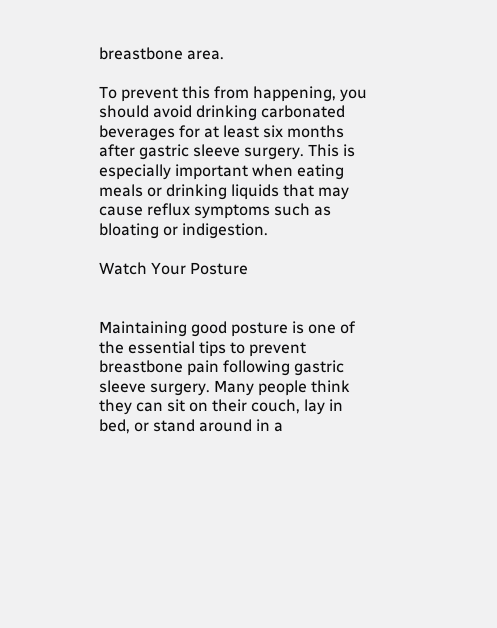breastbone area.

To prevent this from happening, you should avoid drinking carbonated beverages for at least six months after gastric sleeve surgery. This is especially important when eating meals or drinking liquids that may cause reflux symptoms such as bloating or indigestion.

Watch Your Posture


Maintaining good posture is one of the essential tips to prevent breastbone pain following gastric sleeve surgery. Many people think they can sit on their couch, lay in bed, or stand around in a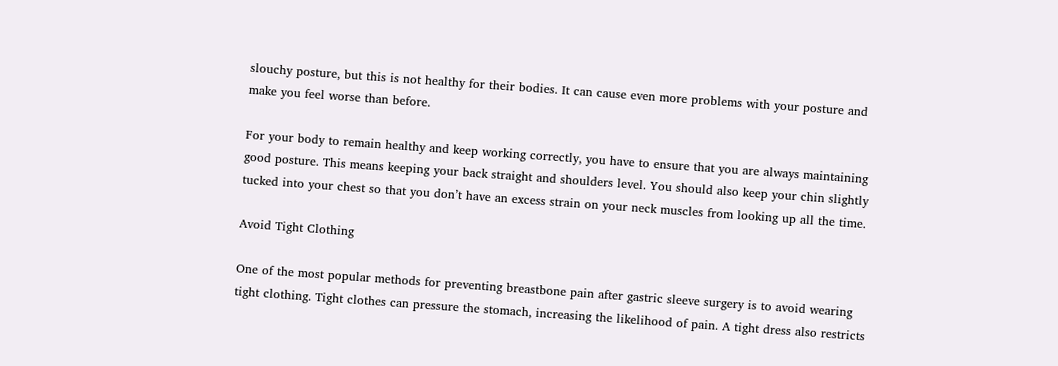slouchy posture, but this is not healthy for their bodies. It can cause even more problems with your posture and make you feel worse than before.

For your body to remain healthy and keep working correctly, you have to ensure that you are always maintaining good posture. This means keeping your back straight and shoulders level. You should also keep your chin slightly tucked into your chest so that you don’t have an excess strain on your neck muscles from looking up all the time.

Avoid Tight Clothing

One of the most popular methods for preventing breastbone pain after gastric sleeve surgery is to avoid wearing tight clothing. Tight clothes can pressure the stomach, increasing the likelihood of pain. A tight dress also restricts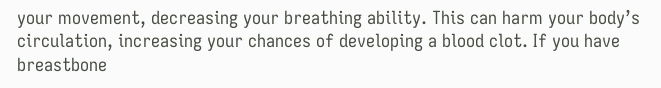your movement, decreasing your breathing ability. This can harm your body’s circulation, increasing your chances of developing a blood clot. If you have breastbone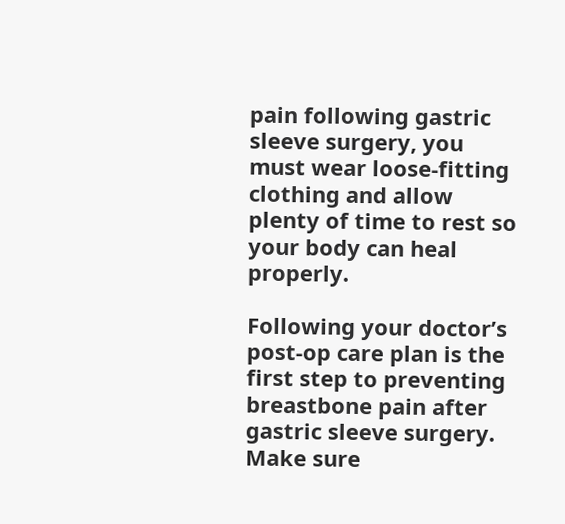pain following gastric sleeve surgery, you must wear loose-fitting clothing and allow plenty of time to rest so your body can heal properly.

Following your doctor’s post-op care plan is the first step to preventing breastbone pain after gastric sleeve surgery. Make sure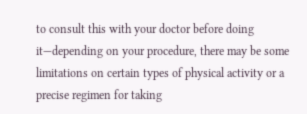to consult this with your doctor before doing it—depending on your procedure, there may be some limitations on certain types of physical activity or a precise regimen for taking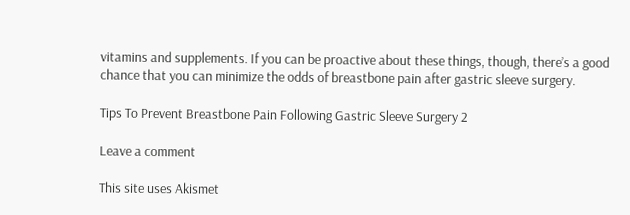vitamins and supplements. If you can be proactive about these things, though, there’s a good chance that you can minimize the odds of breastbone pain after gastric sleeve surgery.

Tips To Prevent Breastbone Pain Following Gastric Sleeve Surgery 2

Leave a comment

This site uses Akismet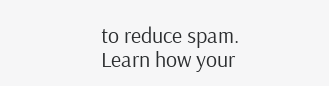to reduce spam. Learn how your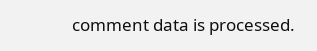comment data is processed.